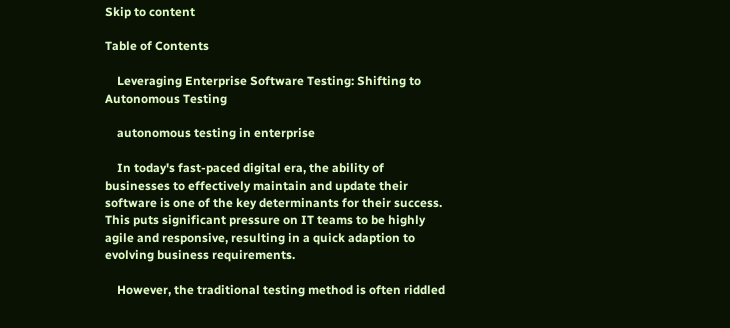Skip to content

Table of Contents

    Leveraging Enterprise Software Testing: Shifting to Autonomous Testing

    autonomous testing in enterprise

    In today's fast-paced digital era, the ability of businesses to effectively maintain and update their software is one of the key determinants for their success. This puts significant pressure on IT teams to be highly agile and responsive, resulting in a quick adaption to evolving business requirements.

    However, the traditional testing method is often riddled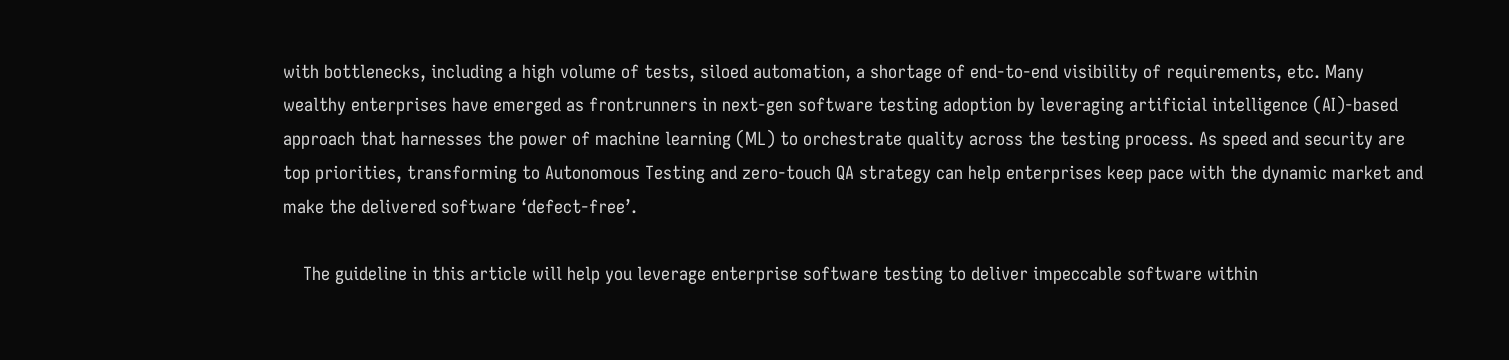with bottlenecks, including a high volume of tests, siloed automation, a shortage of end-to-end visibility of requirements, etc. Many wealthy enterprises have emerged as frontrunners in next-gen software testing adoption by leveraging artificial intelligence (AI)-based approach that harnesses the power of machine learning (ML) to orchestrate quality across the testing process. As speed and security are top priorities, transforming to Autonomous Testing and zero-touch QA strategy can help enterprises keep pace with the dynamic market and make the delivered software ‘defect-free’.

    The guideline in this article will help you leverage enterprise software testing to deliver impeccable software within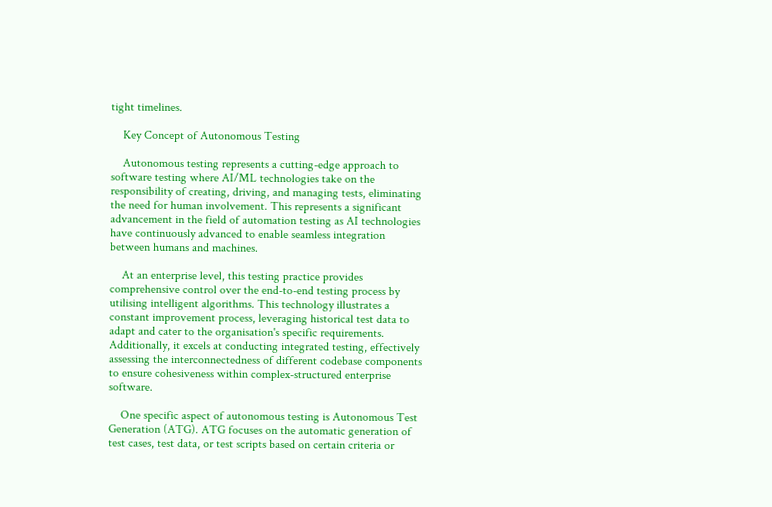tight timelines.

    Key Concept of Autonomous Testing

    Autonomous testing represents a cutting-edge approach to software testing where AI/ML technologies take on the responsibility of creating, driving, and managing tests, eliminating the need for human involvement. This represents a significant advancement in the field of automation testing as AI technologies have continuously advanced to enable seamless integration between humans and machines.

    At an enterprise level, this testing practice provides comprehensive control over the end-to-end testing process by utilising intelligent algorithms. This technology illustrates a constant improvement process, leveraging historical test data to adapt and cater to the organisation's specific requirements. Additionally, it excels at conducting integrated testing, effectively assessing the interconnectedness of different codebase components to ensure cohesiveness within complex-structured enterprise software.

    One specific aspect of autonomous testing is Autonomous Test Generation (ATG). ATG focuses on the automatic generation of test cases, test data, or test scripts based on certain criteria or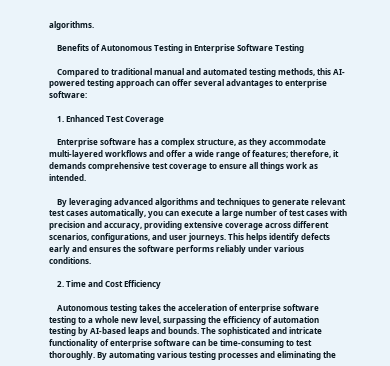algorithms.

    Benefits of Autonomous Testing in Enterprise Software Testing

    Compared to traditional manual and automated testing methods, this AI-powered testing approach can offer several advantages to enterprise software:

    1. Enhanced Test Coverage

    Enterprise software has a complex structure, as they accommodate multi-layered workflows and offer a wide range of features; therefore, it demands comprehensive test coverage to ensure all things work as intended.

    By leveraging advanced algorithms and techniques to generate relevant test cases automatically, you can execute a large number of test cases with precision and accuracy, providing extensive coverage across different scenarios, configurations, and user journeys. This helps identify defects early and ensures the software performs reliably under various conditions.

    2. Time and Cost Efficiency

    Autonomous testing takes the acceleration of enterprise software testing to a whole new level, surpassing the efficiency of automation testing by AI-based leaps and bounds. The sophisticated and intricate functionality of enterprise software can be time-consuming to test thoroughly. By automating various testing processes and eliminating the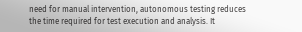need for manual intervention, autonomous testing reduces the time required for test execution and analysis. It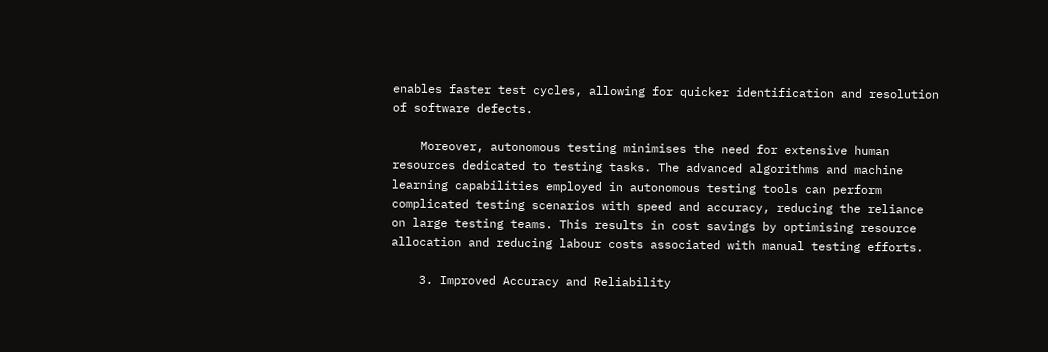enables faster test cycles, allowing for quicker identification and resolution of software defects.

    Moreover, autonomous testing minimises the need for extensive human resources dedicated to testing tasks. The advanced algorithms and machine learning capabilities employed in autonomous testing tools can perform complicated testing scenarios with speed and accuracy, reducing the reliance on large testing teams. This results in cost savings by optimising resource allocation and reducing labour costs associated with manual testing efforts.

    3. Improved Accuracy and Reliability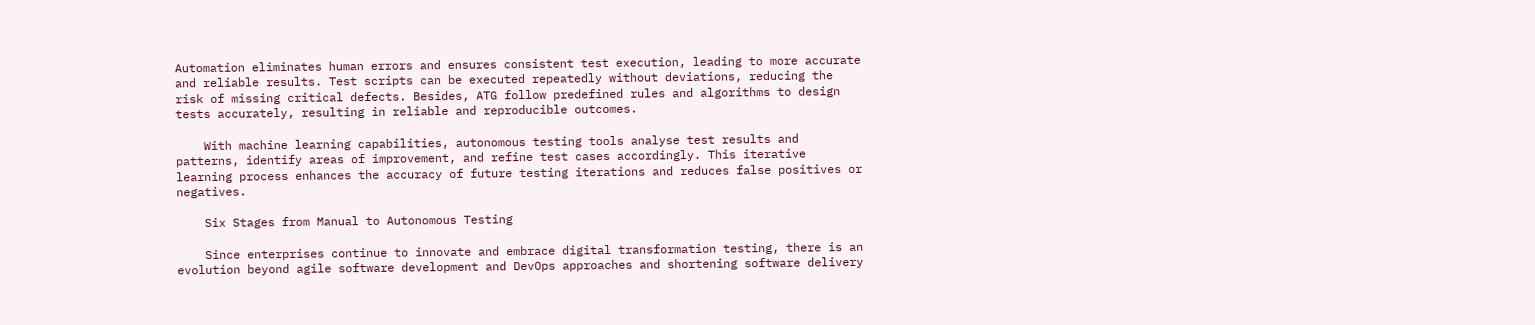Automation eliminates human errors and ensures consistent test execution, leading to more accurate and reliable results. Test scripts can be executed repeatedly without deviations, reducing the risk of missing critical defects. Besides, ATG follow predefined rules and algorithms to design tests accurately, resulting in reliable and reproducible outcomes.

    With machine learning capabilities, autonomous testing tools analyse test results and patterns, identify areas of improvement, and refine test cases accordingly. This iterative learning process enhances the accuracy of future testing iterations and reduces false positives or negatives.

    Six Stages from Manual to Autonomous Testing

    Since enterprises continue to innovate and embrace digital transformation testing, there is an evolution beyond agile software development and DevOps approaches and shortening software delivery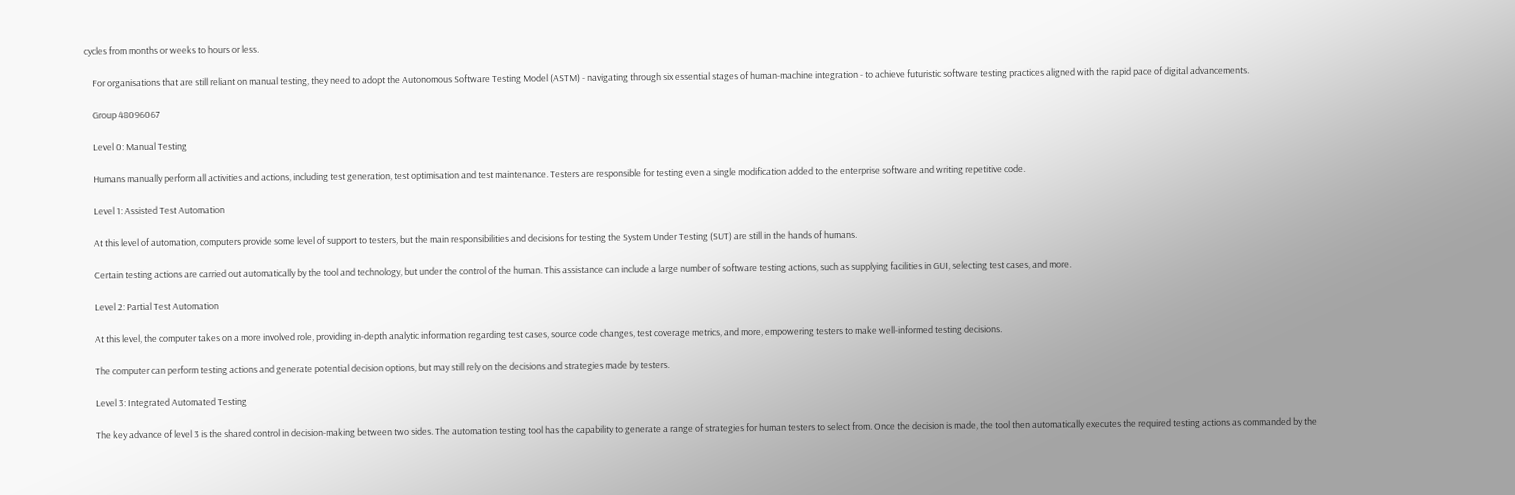cycles from months or weeks to hours or less.

    For organisations that are still reliant on manual testing, they need to adopt the Autonomous Software Testing Model (ASTM) - navigating through six essential stages of human-machine integration - to achieve futuristic software testing practices aligned with the rapid pace of digital advancements.

    Group 48096067

    Level 0: Manual Testing

    Humans manually perform all activities and actions, including test generation, test optimisation and test maintenance. Testers are responsible for testing even a single modification added to the enterprise software and writing repetitive code.

    Level 1: Assisted Test Automation

    At this level of automation, computers provide some level of support to testers, but the main responsibilities and decisions for testing the System Under Testing (SUT) are still in the hands of humans.

    Certain testing actions are carried out automatically by the tool and technology, but under the control of the human. This assistance can include a large number of software testing actions, such as supplying facilities in GUI, selecting test cases, and more.

    Level 2: Partial Test Automation

    At this level, the computer takes on a more involved role, providing in-depth analytic information regarding test cases, source code changes, test coverage metrics, and more, empowering testers to make well-informed testing decisions.

    The computer can perform testing actions and generate potential decision options, but may still rely on the decisions and strategies made by testers.

    Level 3: Integrated Automated Testing

    The key advance of level 3 is the shared control in decision-making between two sides. The automation testing tool has the capability to generate a range of strategies for human testers to select from. Once the decision is made, the tool then automatically executes the required testing actions as commanded by the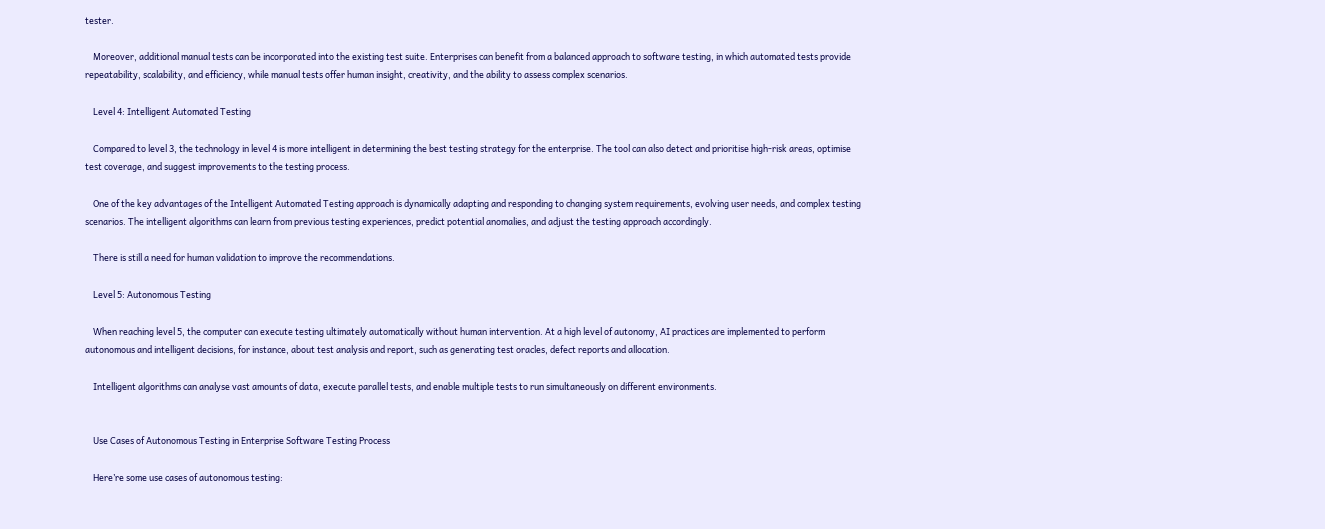tester.

    Moreover, additional manual tests can be incorporated into the existing test suite. Enterprises can benefit from a balanced approach to software testing, in which automated tests provide repeatability, scalability, and efficiency, while manual tests offer human insight, creativity, and the ability to assess complex scenarios.

    Level 4: Intelligent Automated Testing

    Compared to level 3, the technology in level 4 is more intelligent in determining the best testing strategy for the enterprise. The tool can also detect and prioritise high-risk areas, optimise test coverage, and suggest improvements to the testing process.

    One of the key advantages of the Intelligent Automated Testing approach is dynamically adapting and responding to changing system requirements, evolving user needs, and complex testing scenarios. The intelligent algorithms can learn from previous testing experiences, predict potential anomalies, and adjust the testing approach accordingly.

    There is still a need for human validation to improve the recommendations.

    Level 5: Autonomous Testing

    When reaching level 5, the computer can execute testing ultimately automatically without human intervention. At a high level of autonomy, AI practices are implemented to perform autonomous and intelligent decisions, for instance, about test analysis and report, such as generating test oracles, defect reports and allocation.

    Intelligent algorithms can analyse vast amounts of data, execute parallel tests, and enable multiple tests to run simultaneously on different environments.


    Use Cases of Autonomous Testing in Enterprise Software Testing Process

    Here’re some use cases of autonomous testing: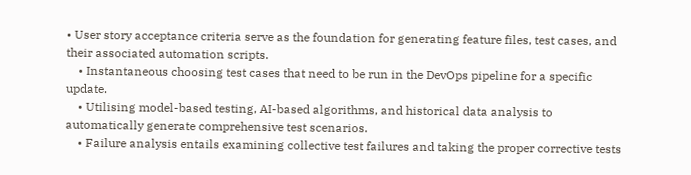• User story acceptance criteria serve as the foundation for generating feature files, test cases, and their associated automation scripts.
    • Instantaneous choosing test cases that need to be run in the DevOps pipeline for a specific update.
    • Utilising model-based testing, AI-based algorithms, and historical data analysis to automatically generate comprehensive test scenarios.
    • Failure analysis entails examining collective test failures and taking the proper corrective tests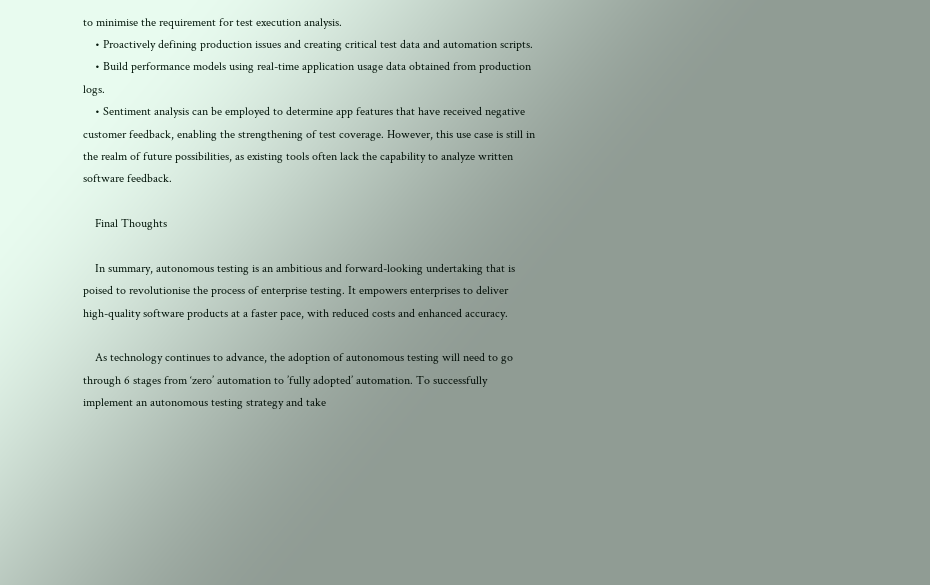to minimise the requirement for test execution analysis.
    • Proactively defining production issues and creating critical test data and automation scripts.
    • Build performance models using real-time application usage data obtained from production logs.
    • Sentiment analysis can be employed to determine app features that have received negative customer feedback, enabling the strengthening of test coverage. However, this use case is still in the realm of future possibilities, as existing tools often lack the capability to analyze written software feedback.

    Final Thoughts

    In summary, autonomous testing is an ambitious and forward-looking undertaking that is poised to revolutionise the process of enterprise testing. It empowers enterprises to deliver high-quality software products at a faster pace, with reduced costs and enhanced accuracy.

    As technology continues to advance, the adoption of autonomous testing will need to go through 6 stages from ‘zero’ automation to ’fully adopted’ automation. To successfully implement an autonomous testing strategy and take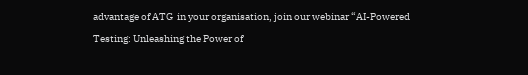advantage of ATG  in your organisation, join our webinar “AI-Powered Testing: Unleashing the Power of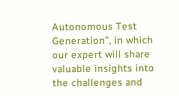Autonomous Test Generation”, in which our expert will share valuable insights into the challenges and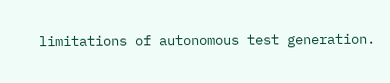limitations of autonomous test generation.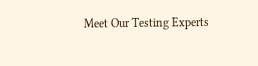Meet Our Testing Experts